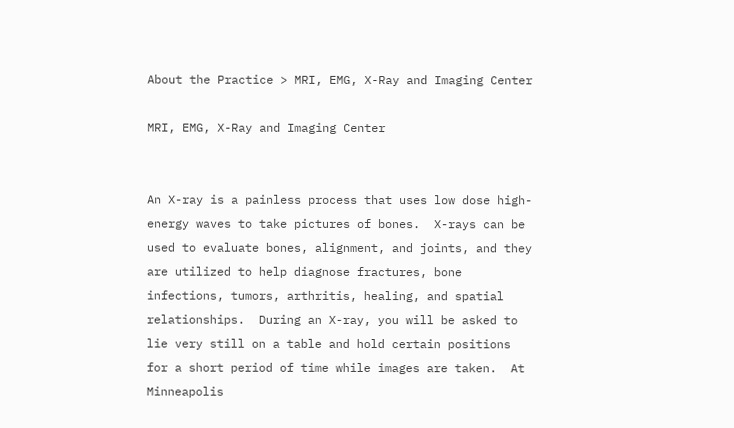About the Practice > MRI, EMG, X-Ray and Imaging Center

MRI, EMG, X-Ray and Imaging Center


An X-ray is a painless process that uses low dose high-energy waves to take pictures of bones.  X-rays can be used to evaluate bones, alignment, and joints, and they are utilized to help diagnose fractures, bone infections, tumors, arthritis, healing, and spatial relationships.  During an X-ray, you will be asked to lie very still on a table and hold certain positions for a short period of time while images are taken.  At Minneapolis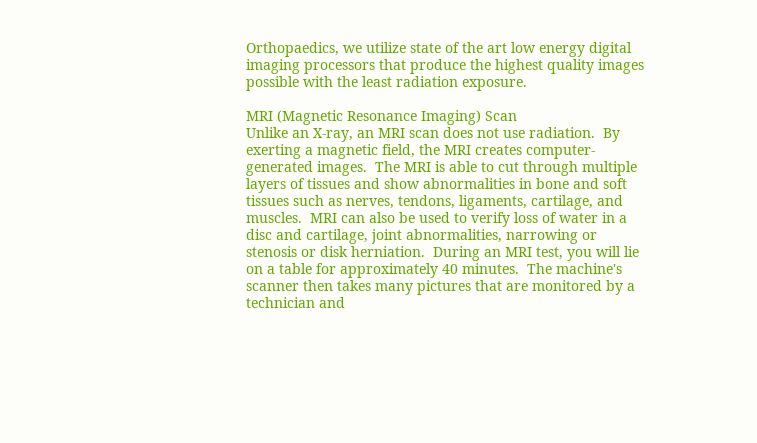Orthopaedics, we utilize state of the art low energy digital imaging processors that produce the highest quality images possible with the least radiation exposure.

MRI (Magnetic Resonance Imaging) Scan
Unlike an X-ray, an MRI scan does not use radiation.  By exerting a magnetic field, the MRI creates computer-generated images.  The MRI is able to cut through multiple layers of tissues and show abnormalities in bone and soft tissues such as nerves, tendons, ligaments, cartilage, and muscles.  MRI can also be used to verify loss of water in a disc and cartilage, joint abnormalities, narrowing or stenosis or disk herniation.  During an MRI test, you will lie on a table for approximately 40 minutes.  The machine's scanner then takes many pictures that are monitored by a technician and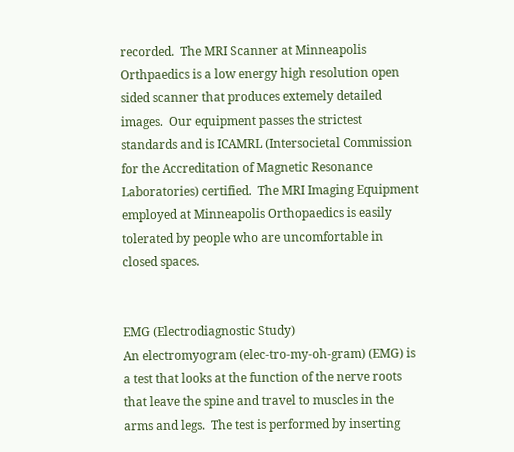recorded.  The MRI Scanner at Minneapolis Orthpaedics is a low energy high resolution open sided scanner that produces extemely detailed images.  Our equipment passes the strictest standards and is ICAMRL (Intersocietal Commission for the Accreditation of Magnetic Resonance Laboratories) certified.  The MRI Imaging Equipment employed at Minneapolis Orthopaedics is easily tolerated by people who are uncomfortable in closed spaces.


EMG (Electrodiagnostic Study)
An electromyogram (elec-tro-my-oh-gram) (EMG) is a test that looks at the function of the nerve roots that leave the spine and travel to muscles in the arms and legs.  The test is performed by inserting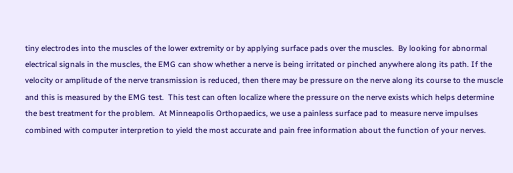tiny electrodes into the muscles of the lower extremity or by applying surface pads over the muscles.  By looking for abnormal electrical signals in the muscles, the EMG can show whether a nerve is being irritated or pinched anywhere along its path. If the velocity or amplitude of the nerve transmission is reduced, then there may be pressure on the nerve along its course to the muscle and this is measured by the EMG test.  This test can often localize where the pressure on the nerve exists which helps determine the best treatment for the problem.  At Minneapolis Orthopaedics, we use a painless surface pad to measure nerve impulses combined with computer interpretion to yield the most accurate and pain free information about the function of your nerves.